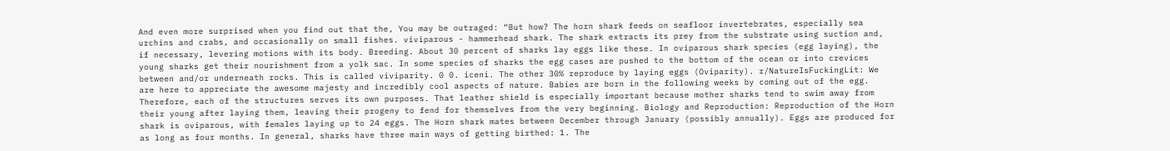And even more surprised when you find out that the, You may be outraged: “But how? The horn shark feeds on seafloor invertebrates, especially sea urchins and crabs, and occasionally on small fishes. viviparous - hammerhead shark. The shark extracts its prey from the substrate using suction and, if necessary, levering motions with its body. Breeding. About 30 percent of sharks lay eggs like these. In oviparous shark species (egg laying), the young sharks get their nourishment from a yolk sac. In some species of sharks the egg cases are pushed to the bottom of the ocean or into crevices between and/or underneath rocks. This is called viviparity. 0 0. iceni. The other 30% reproduce by laying eggs (Oviparity). r/NatureIsFuckingLit: We are here to appreciate the awesome majesty and incredibly cool aspects of nature. Babies are born in the following weeks by coming out of the egg. Therefore, each of the structures serves its own purposes. That leather shield is especially important because mother sharks tend to swim away from their young after laying them, leaving their progeny to fend for themselves from the very beginning. Biology and Reproduction: Reproduction of the Horn shark is oviparous, with females laying up to 24 eggs. The Horn shark mates between December through January (possibly annually). Eggs are produced for as long as four months. In general, sharks have three main ways of getting birthed: 1. The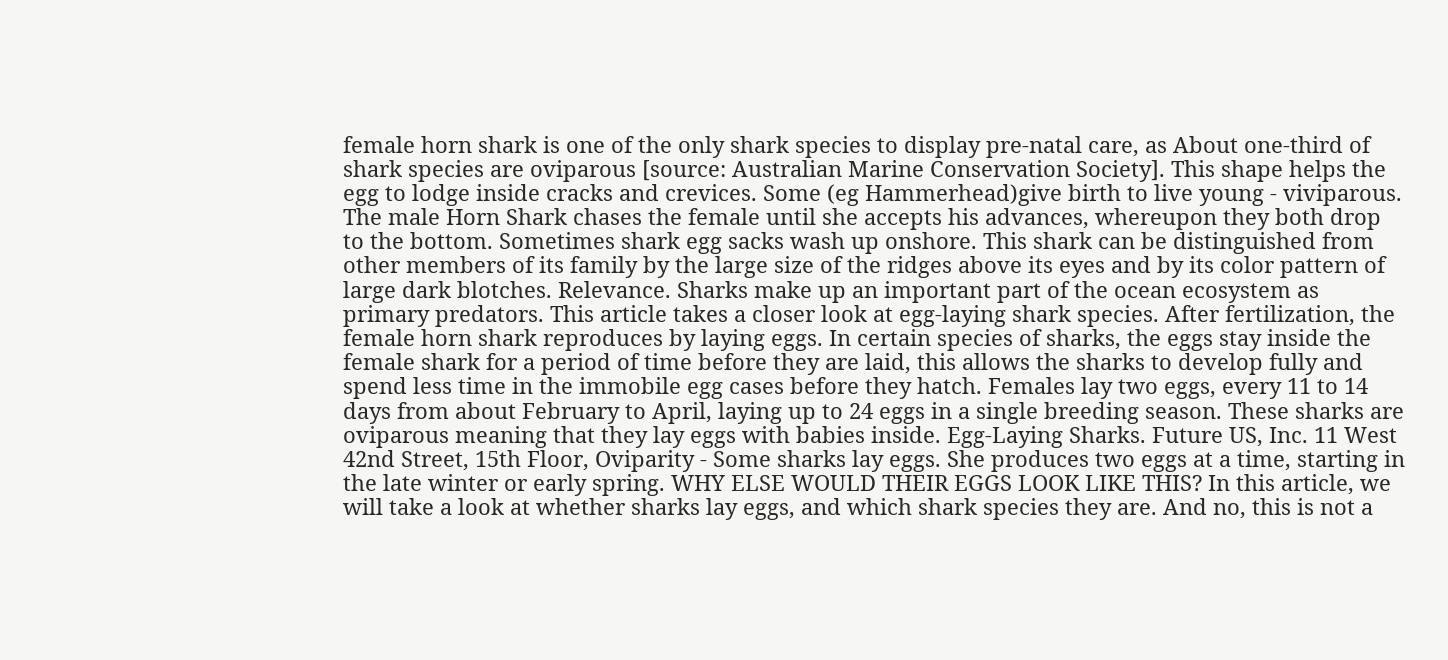female horn shark is one of the only shark species to display pre-natal care, as About one-third of shark species are oviparous [source: Australian Marine Conservation Society]. This shape helps the egg to lodge inside cracks and crevices. Some (eg Hammerhead)give birth to live young - viviparous. The male Horn Shark chases the female until she accepts his advances, whereupon they both drop to the bottom. Sometimes shark egg sacks wash up onshore. This shark can be distinguished from other members of its family by the large size of the ridges above its eyes and by its color pattern of large dark blotches. Relevance. Sharks make up an important part of the ocean ecosystem as primary predators. This article takes a closer look at egg-laying shark species. After fertilization, the female horn shark reproduces by laying eggs. In certain species of sharks, the eggs stay inside the female shark for a period of time before they are laid, this allows the sharks to develop fully and spend less time in the immobile egg cases before they hatch. Females lay two eggs, every 11 to 14 days from about February to April, laying up to 24 eggs in a single breeding season. These sharks are oviparous meaning that they lay eggs with babies inside. Egg-Laying Sharks. Future US, Inc. 11 West 42nd Street, 15th Floor, Oviparity - Some sharks lay eggs. She produces two eggs at a time, starting in the late winter or early spring. WHY ELSE WOULD THEIR EGGS LOOK LIKE THIS? In this article, we will take a look at whether sharks lay eggs, and which shark species they are. And no, this is not a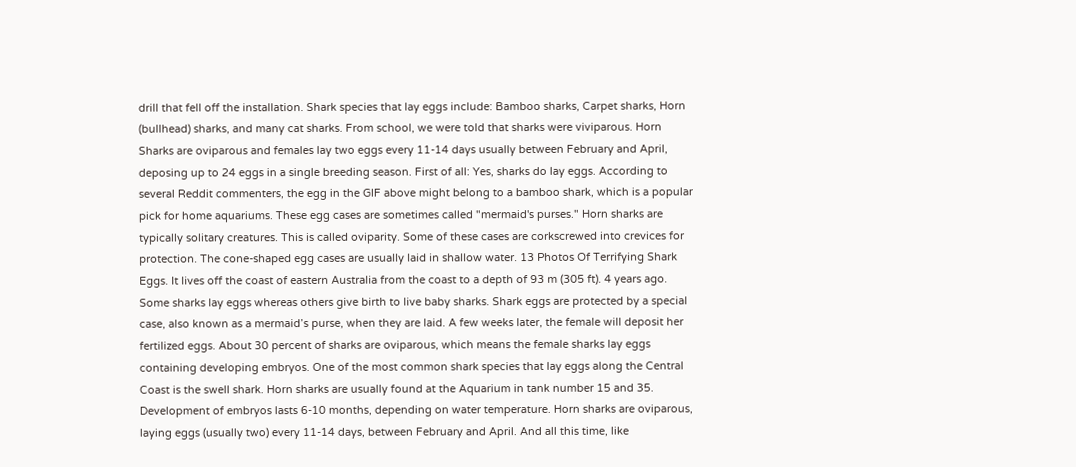drill that fell off the installation. Shark species that lay eggs include: Bamboo sharks, Carpet sharks, Horn (bullhead) sharks, and many cat sharks. From school, we were told that sharks were viviparous. Horn Sharks are oviparous and females lay two eggs every 11-14 days usually between February and April, deposing up to 24 eggs in a single breeding season. First of all: Yes, sharks do lay eggs. According to several Reddit commenters, the egg in the GIF above might belong to a bamboo shark, which is a popular pick for home aquariums. These egg cases are sometimes called "mermaid's purses." Horn sharks are typically solitary creatures. This is called oviparity. Some of these cases are corkscrewed into crevices for protection. The cone-shaped egg cases are usually laid in shallow water. 13 Photos Of Terrifying Shark Eggs. It lives off the coast of eastern Australia from the coast to a depth of 93 m (305 ft). 4 years ago. Some sharks lay eggs whereas others give birth to live baby sharks. Shark eggs are protected by a special case, also known as a mermaid’s purse, when they are laid. A few weeks later, the female will deposit her fertilized eggs. About 30 percent of sharks are oviparous, which means the female sharks lay eggs containing developing embryos. One of the most common shark species that lay eggs along the Central Coast is the swell shark. Horn sharks are usually found at the Aquarium in tank number 15 and 35. Development of embryos lasts 6-10 months, depending on water temperature. Horn sharks are oviparous, laying eggs (usually two) every 11-14 days, between February and April. And all this time, like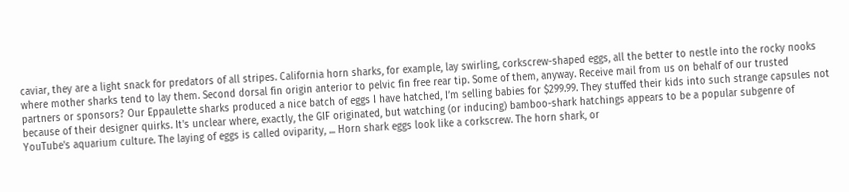caviar, they are a light snack for predators of all stripes. California horn sharks, for example, lay swirling, corkscrew-shaped eggs, all the better to nestle into the rocky nooks where mother sharks tend to lay them. Second dorsal fin origin anterior to pelvic fin free rear tip. Some of them, anyway. Receive mail from us on behalf of our trusted partners or sponsors? Our Eppaulette sharks produced a nice batch of eggs I have hatched, I’m selling babies for $299.99. They stuffed their kids into such strange capsules not because of their designer quirks. It's unclear where, exactly, the GIF originated, but watching (or inducing) bamboo-shark hatchings appears to be a popular subgenre of YouTube's aquarium culture. The laying of eggs is called oviparity, ... Horn shark eggs look like a corkscrew. The horn shark, or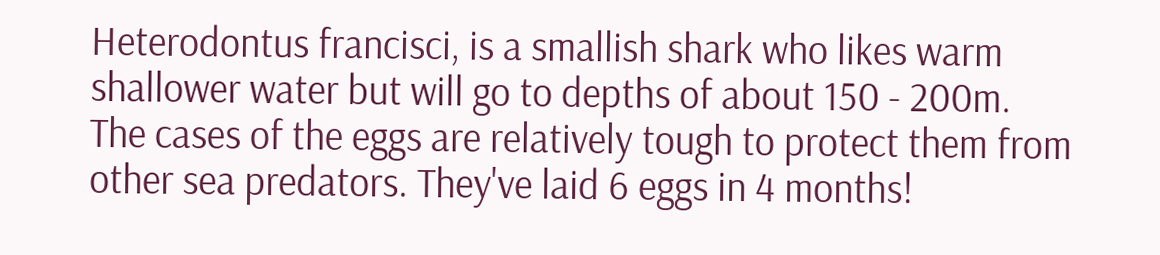Heterodontus francisci, is a smallish shark who likes warm shallower water but will go to depths of about 150 - 200m. The cases of the eggs are relatively tough to protect them from other sea predators. They've laid 6 eggs in 4 months!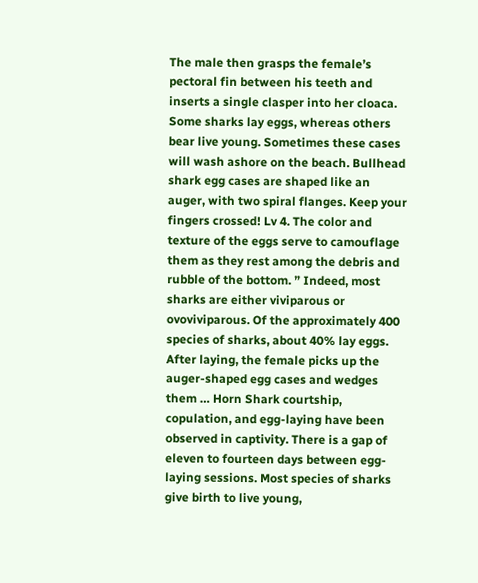The male then grasps the female’s pectoral fin between his teeth and inserts a single clasper into her cloaca. Some sharks lay eggs, whereas others bear live young. Sometimes these cases will wash ashore on the beach. Bullhead shark egg cases are shaped like an auger, with two spiral flanges. Keep your fingers crossed! Lv 4. The color and texture of the eggs serve to camouflage them as they rest among the debris and rubble of the bottom. ” Indeed, most sharks are either viviparous or ovoviviparous. Of the approximately 400 species of sharks, about 40% lay eggs. After laying, the female picks up the auger-shaped egg cases and wedges them … Horn Shark courtship, copulation, and egg-laying have been observed in captivity. There is a gap of eleven to fourteen days between egg-laying sessions. Most species of sharks give birth to live young,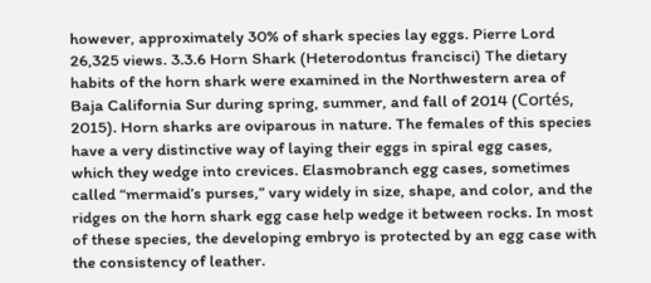however, approximately 30% of shark species lay eggs. Pierre Lord 26,325 views. 3.3.6 Horn Shark (Heterodontus francisci) The dietary habits of the horn shark were examined in the Northwestern area of Baja California Sur during spring, summer, and fall of 2014 (Cortés, 2015). Horn sharks are oviparous in nature. The females of this species have a very distinctive way of laying their eggs in spiral egg cases, which they wedge into crevices. Elasmobranch egg cases, sometimes called “mermaid’s purses,” vary widely in size, shape, and color, and the ridges on the horn shark egg case help wedge it between rocks. In most of these species, the developing embryo is protected by an egg case with the consistency of leather.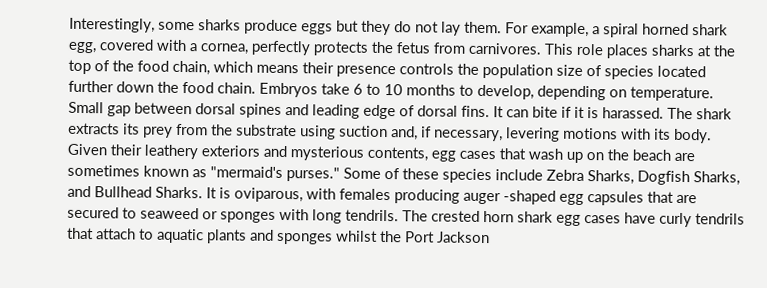Interestingly, some sharks produce eggs but they do not lay them. For example, a spiral horned shark egg, covered with a cornea, perfectly protects the fetus from carnivores. This role places sharks at the top of the food chain, which means their presence controls the population size of species located further down the food chain. Embryos take 6 to 10 months to develop, depending on temperature. Small gap between dorsal spines and leading edge of dorsal fins. It can bite if it is harassed. The shark extracts its prey from the substrate using suction and, if necessary, levering motions with its body. Given their leathery exteriors and mysterious contents, egg cases that wash up on the beach are sometimes known as "mermaid's purses." Some of these species include Zebra Sharks, Dogfish Sharks, and Bullhead Sharks. It is oviparous, with females producing auger -shaped egg capsules that are secured to seaweed or sponges with long tendrils. The crested horn shark egg cases have curly tendrils that attach to aquatic plants and sponges whilst the Port Jackson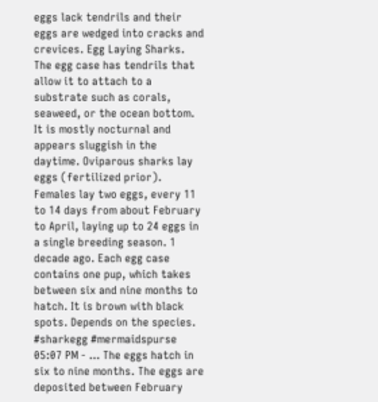eggs lack tendrils and their eggs are wedged into cracks and crevices. Egg Laying Sharks. The egg case has tendrils that allow it to attach to a substrate such as corals, seaweed, or the ocean bottom. It is mostly nocturnal and appears sluggish in the daytime. Oviparous sharks lay eggs (fertilized prior). Females lay two eggs, every 11 to 14 days from about February to April, laying up to 24 eggs in a single breeding season. 1 decade ago. Each egg case contains one pup, which takes between six and nine months to hatch. It is brown with black spots. Depends on the species. #sharkegg #mermaidspurse 05:07 PM - … The eggs hatch in six to nine months. The eggs are deposited between February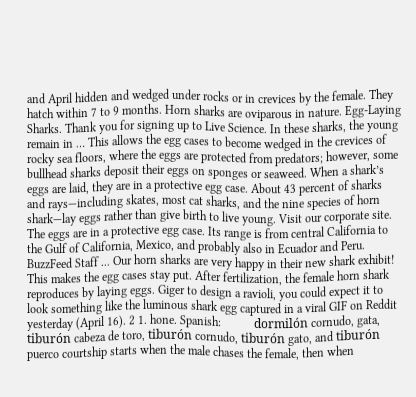and April hidden and wedged under rocks or in crevices by the female. They hatch within 7 to 9 months. Horn sharks are oviparous in nature. Egg-Laying Sharks. Thank you for signing up to Live Science. In these sharks, the young remain in … This allows the egg cases to become wedged in the crevices of rocky sea floors, where the eggs are protected from predators; however, some bullhead sharks deposit their eggs on sponges or seaweed. When a shark’s eggs are laid, they are in a protective egg case. About 43 percent of sharks and rays—including skates, most cat sharks, and the nine species of horn shark—lay eggs rather than give birth to live young. Visit our corporate site. The eggs are in a protective egg case. Its range is from central California to the Gulf of California, Mexico, and probably also in Ecuador and Peru. BuzzFeed Staff ... Our horn sharks are very happy in their new shark exhibit! This makes the egg cases stay put. After fertilization, the female horn shark reproduces by laying eggs. Giger to design a ravioli, you could expect it to look something like the luminous shark egg captured in a viral GIF on Reddit yesterday (April 16). 2 1. hone. Spanish:           dormilón cornudo, gata, tiburón cabeza de toro, tiburón cornudo, tiburón gato, and tiburón puerco courtship starts when the male chases the female, then when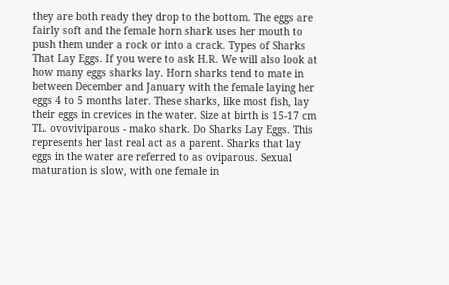they are both ready they drop to the bottom. The eggs are fairly soft and the female horn shark uses her mouth to push them under a rock or into a crack. Types of Sharks That Lay Eggs. If you were to ask H.R. We will also look at how many eggs sharks lay. Horn sharks tend to mate in between December and January with the female laying her eggs 4 to 5 months later. These sharks, like most fish, lay their eggs in crevices in the water. Size at birth is 15-17 cm TL. ovoviviparous - mako shark. Do Sharks Lay Eggs. This represents her last real act as a parent. Sharks that lay eggs in the water are referred to as oviparous. Sexual maturation is slow, with one female in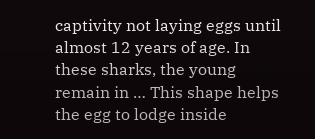captivity not laying eggs until almost 12 years of age. In these sharks, the young remain in … This shape helps the egg to lodge inside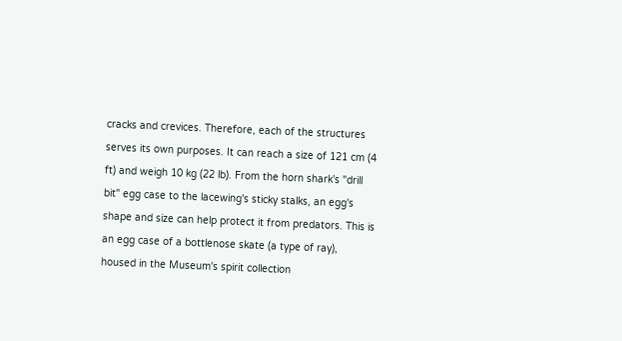cracks and crevices. Therefore, each of the structures serves its own purposes. It can reach a size of 121 cm (4 ft) and weigh 10 kg (22 lb). From the horn shark's "drill bit" egg case to the lacewing's sticky stalks, an egg's shape and size can help protect it from predators. This is an egg case of a bottlenose skate (a type of ray), housed in the Museum's spirit collection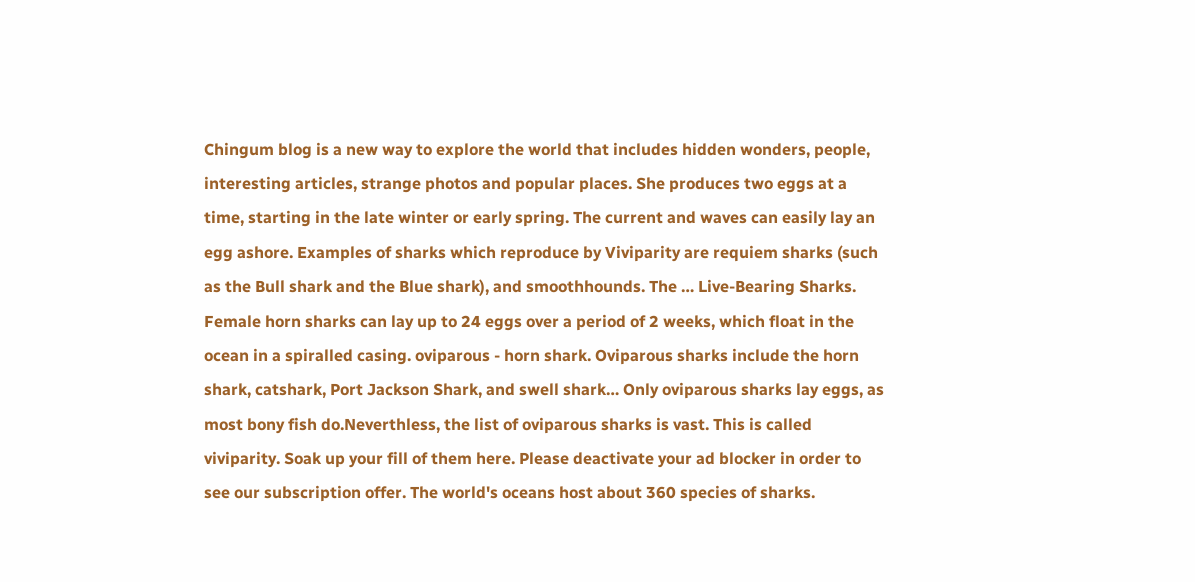Chingum blog is a new way to explore the world that includes hidden wonders, people, interesting articles, strange photos and popular places. She produces two eggs at a time, starting in the late winter or early spring. The current and waves can easily lay an egg ashore. Examples of sharks which reproduce by Viviparity are requiem sharks (such as the Bull shark and the Blue shark), and smoothhounds. The … Live-Bearing Sharks. Female horn sharks can lay up to 24 eggs over a period of 2 weeks, which float in the ocean in a spiralled casing. oviparous - horn shark. Oviparous sharks include the horn shark, catshark, Port Jackson Shark, and swell shark… Only oviparous sharks lay eggs, as most bony fish do.Neverthless, the list of oviparous sharks is vast. This is called viviparity. Soak up your fill of them here. Please deactivate your ad blocker in order to see our subscription offer. The world's oceans host about 360 species of sharks.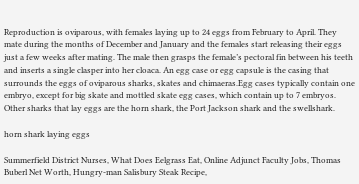Reproduction is oviparous, with females laying up to 24 eggs from February to April. They mate during the months of December and January and the females start releasing their eggs just a few weeks after mating. The male then grasps the female’s pectoral fin between his teeth and inserts a single clasper into her cloaca. An egg case or egg capsule is the casing that surrounds the eggs of oviparous sharks, skates and chimaeras.Egg cases typically contain one embryo, except for big skate and mottled skate egg cases, which contain up to 7 embryos. Other sharks that lay eggs are the horn shark, the Port Jackson shark and the swellshark.

horn shark laying eggs

Summerfield District Nurses, What Does Eelgrass Eat, Online Adjunct Faculty Jobs, Thomas Buberl Net Worth, Hungry-man Salisbury Steak Recipe,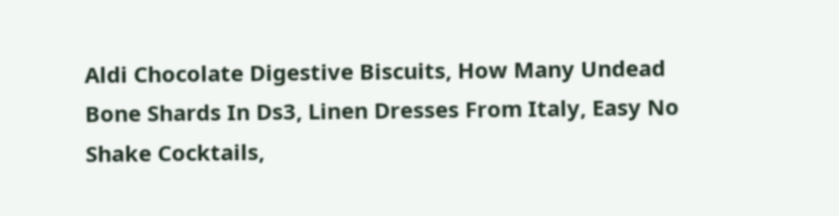Aldi Chocolate Digestive Biscuits, How Many Undead Bone Shards In Ds3, Linen Dresses From Italy, Easy No Shake Cocktails,